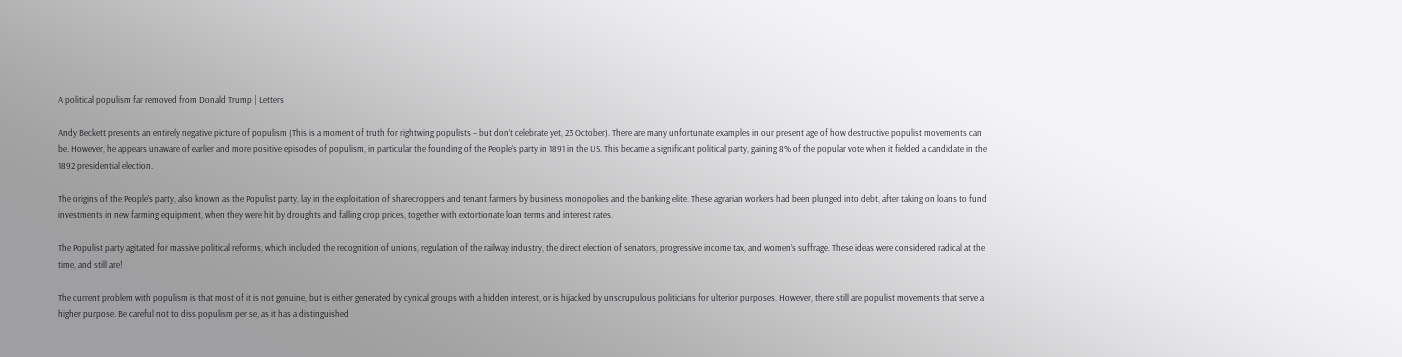A political populism far removed from Donald Trump | Letters

Andy Beckett presents an entirely negative picture of populism (This is a moment of truth for rightwing populists – but don’t celebrate yet, 23 October). There are many unfortunate examples in our present age of how destructive populist movements can be. However, he appears unaware of earlier and more positive episodes of populism, in particular the founding of the People’s party in 1891 in the US. This became a significant political party, gaining 8% of the popular vote when it fielded a candidate in the 1892 presidential election.

The origins of the People’s party, also known as the Populist party, lay in the exploitation of sharecroppers and tenant farmers by business monopolies and the banking elite. These agrarian workers had been plunged into debt, after taking on loans to fund investments in new farming equipment, when they were hit by droughts and falling crop prices, together with extortionate loan terms and interest rates.

The Populist party agitated for massive political reforms, which included the recognition of unions, regulation of the railway industry, the direct election of senators, progressive income tax, and women’s suffrage. These ideas were considered radical at the time, and still are!

The current problem with populism is that most of it is not genuine, but is either generated by cynical groups with a hidden interest, or is hijacked by unscrupulous politicians for ulterior purposes. However, there still are populist movements that serve a higher purpose. Be careful not to diss populism per se, as it has a distinguished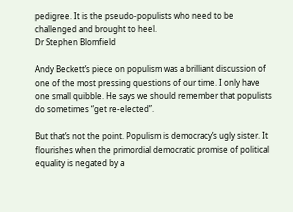pedigree. It is the pseudo-populists who need to be challenged and brought to heel.
Dr Stephen Blomfield

Andy Beckett’s piece on populism was a brilliant discussion of one of the most pressing questions of our time. I only have one small quibble. He says we should remember that populists do sometimes “get re-elected”.

But that’s not the point. Populism is democracy’s ugly sister. It flourishes when the primordial democratic promise of political equality is negated by a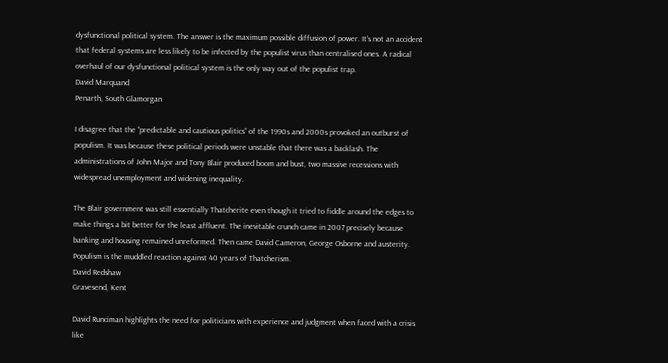dysfunctional political system. The answer is the maximum possible diffusion of power. It’s not an accident that federal systems are less likely to be infected by the populist virus than centralised ones. A radical overhaul of our dysfunctional political system is the only way out of the populist trap.
David Marquand
Penarth, South Glamorgan

I disagree that the “predictable and cautious politics” of the 1990s and 2000s provoked an outburst of populism. It was because these political periods were unstable that there was a backlash. The administrations of John Major and Tony Blair produced boom and bust, two massive recessions with widespread unemployment and widening inequality.

The Blair government was still essentially Thatcherite even though it tried to fiddle around the edges to make things a bit better for the least affluent. The inevitable crunch came in 2007 precisely because banking and housing remained unreformed. Then came David Cameron, George Osborne and austerity. Populism is the muddled reaction against 40 years of Thatcherism.
David Redshaw
Gravesend, Kent

David Runciman highlights the need for politicians with experience and judgment when faced with a crisis like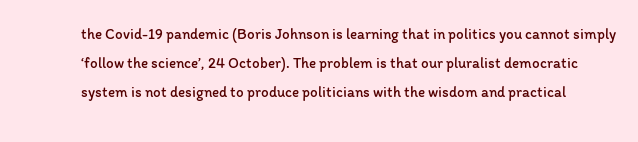the Covid-19 pandemic (Boris Johnson is learning that in politics you cannot simply ‘follow the science’, 24 October). The problem is that our pluralist democratic system is not designed to produce politicians with the wisdom and practical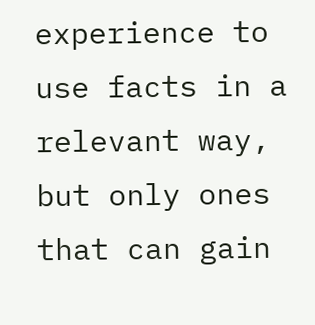experience to use facts in a relevant way, but only ones that can gain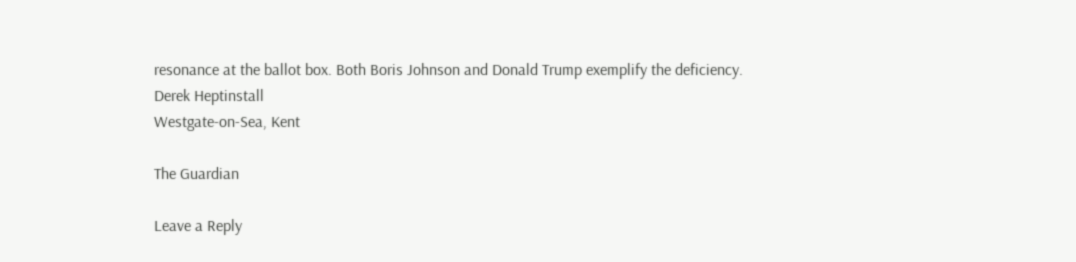resonance at the ballot box. Both Boris Johnson and Donald Trump exemplify the deficiency.
Derek Heptinstall
Westgate-on-Sea, Kent

The Guardian

Leave a Reply